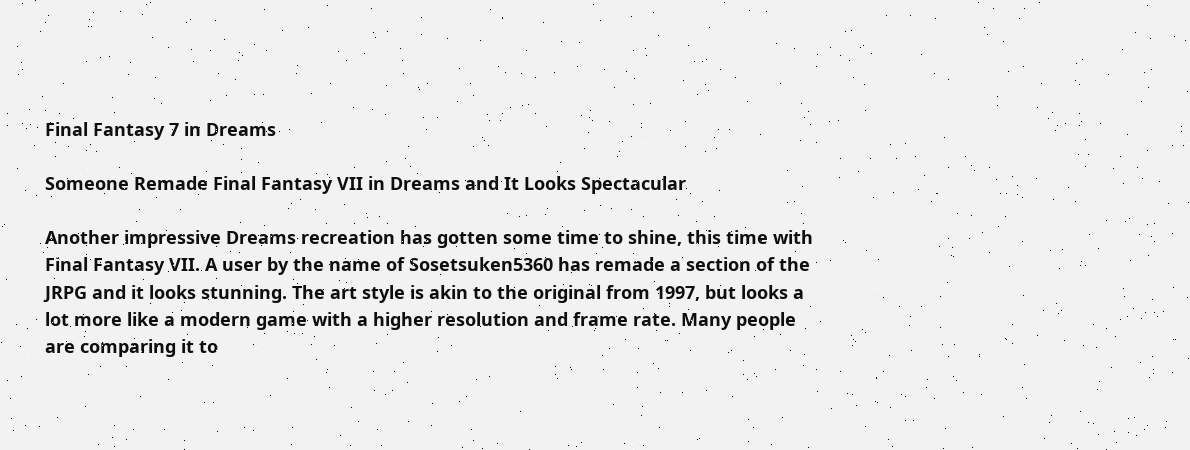Final Fantasy 7 in Dreams

Someone Remade Final Fantasy VII in Dreams and It Looks Spectacular

Another impressive Dreams recreation has gotten some time to shine, this time with Final Fantasy VII. A user by the name of Sosetsuken5360 has remade a section of the JRPG and it looks stunning. The art style is akin to the original from 1997, but looks a lot more like a modern game with a higher resolution and frame rate. Many people are comparing it to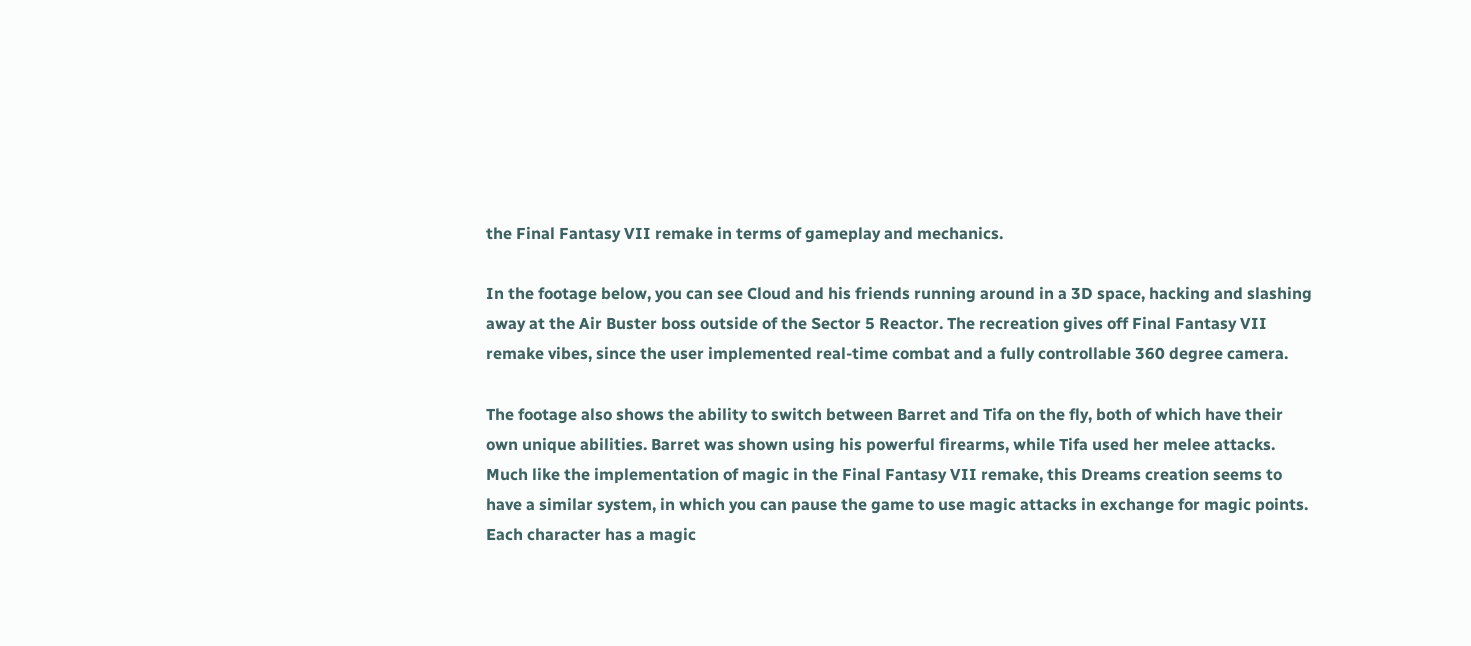the Final Fantasy VII remake in terms of gameplay and mechanics.

In the footage below, you can see Cloud and his friends running around in a 3D space, hacking and slashing away at the Air Buster boss outside of the Sector 5 Reactor. The recreation gives off Final Fantasy VII remake vibes, since the user implemented real-time combat and a fully controllable 360 degree camera.

The footage also shows the ability to switch between Barret and Tifa on the fly, both of which have their own unique abilities. Barret was shown using his powerful firearms, while Tifa used her melee attacks. Much like the implementation of magic in the Final Fantasy VII remake, this Dreams creation seems to have a similar system, in which you can pause the game to use magic attacks in exchange for magic points. Each character has a magic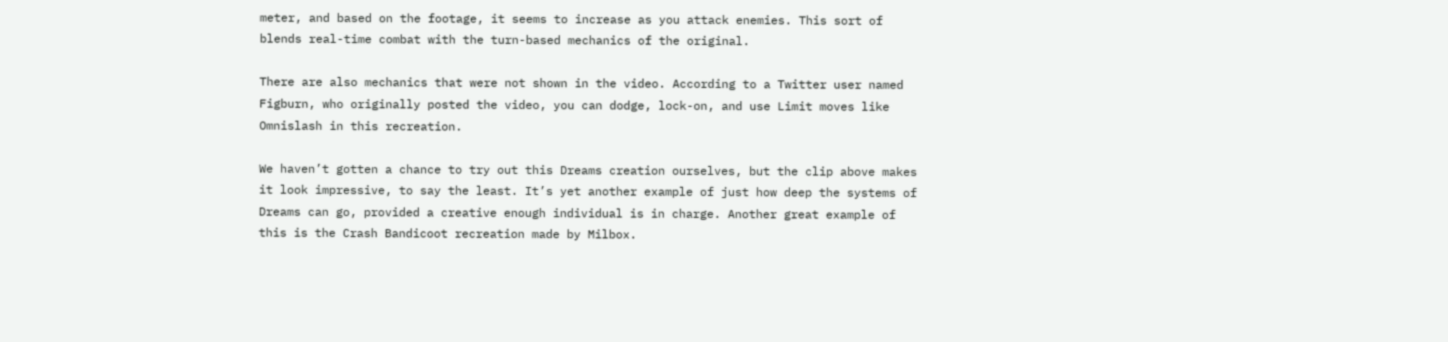meter, and based on the footage, it seems to increase as you attack enemies. This sort of blends real-time combat with the turn-based mechanics of the original.

There are also mechanics that were not shown in the video. According to a Twitter user named Figburn, who originally posted the video, you can dodge, lock-on, and use Limit moves like Omnislash in this recreation.

We haven’t gotten a chance to try out this Dreams creation ourselves, but the clip above makes it look impressive, to say the least. It’s yet another example of just how deep the systems of Dreams can go, provided a creative enough individual is in charge. Another great example of this is the Crash Bandicoot recreation made by Milbox.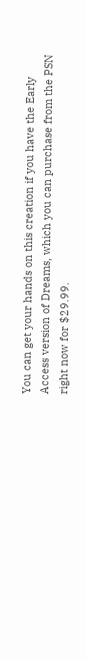You can get your hands on this creation if you have the Early Access version of Dreams, which you can purchase from the PSN right now for $29.99.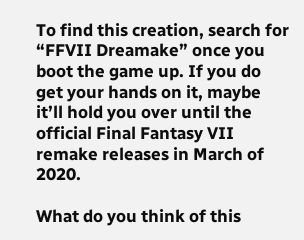To find this creation, search for “FFVII Dreamake” once you boot the game up. If you do get your hands on it, maybe it’ll hold you over until the official Final Fantasy VII remake releases in March of 2020.

What do you think of this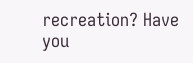recreation? Have you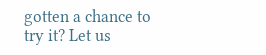gotten a chance to try it? Let us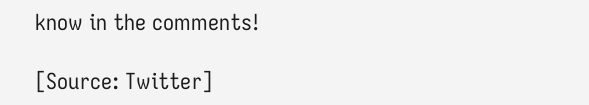know in the comments!

[Source: Twitter]